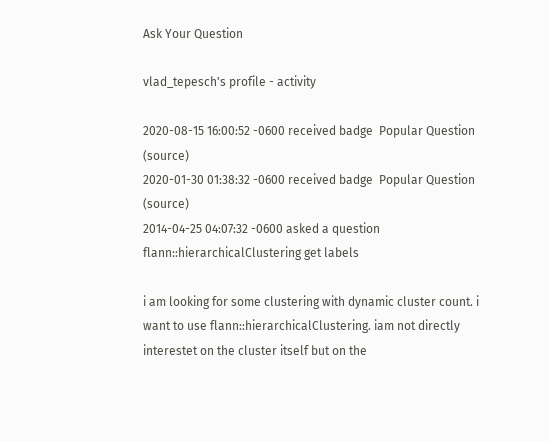Ask Your Question

vlad_tepesch's profile - activity

2020-08-15 16:00:52 -0600 received badge  Popular Question (source)
2020-01-30 01:38:32 -0600 received badge  Popular Question (source)
2014-04-25 04:07:32 -0600 asked a question flann::hierarchicalClustering get labels

i am looking for some clustering with dynamic cluster count. i want to use flann::hierarchicalClustering. iam not directly interestet on the cluster itself but on the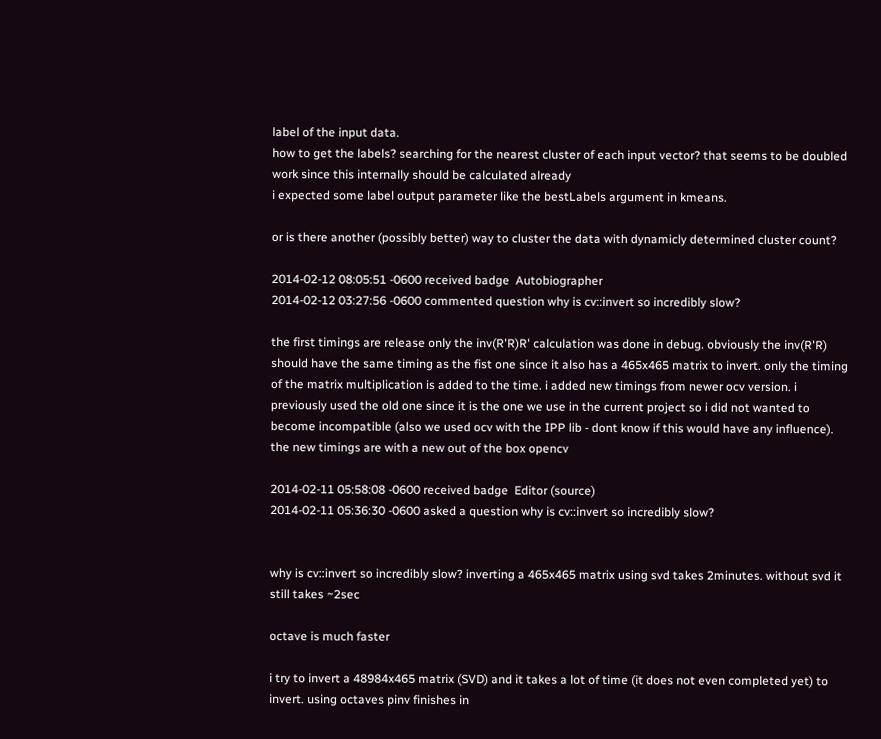label of the input data.
how to get the labels? searching for the nearest cluster of each input vector? that seems to be doubled work since this internally should be calculated already
i expected some label output parameter like the bestLabels argument in kmeans.

or is there another (possibly better) way to cluster the data with dynamicly determined cluster count?

2014-02-12 08:05:51 -0600 received badge  Autobiographer
2014-02-12 03:27:56 -0600 commented question why is cv::invert so incredibly slow?

the first timings are release only the inv(R'R)R' calculation was done in debug. obviously the inv(R'R) should have the same timing as the fist one since it also has a 465x465 matrix to invert. only the timing of the matrix multiplication is added to the time. i added new timings from newer ocv version. i previously used the old one since it is the one we use in the current project so i did not wanted to become incompatible (also we used ocv with the IPP lib - dont know if this would have any influence). the new timings are with a new out of the box opencv

2014-02-11 05:58:08 -0600 received badge  Editor (source)
2014-02-11 05:36:30 -0600 asked a question why is cv::invert so incredibly slow?


why is cv::invert so incredibly slow? inverting a 465x465 matrix using svd takes 2minutes. without svd it still takes ~2sec

octave is much faster

i try to invert a 48984x465 matrix (SVD) and it takes a lot of time (it does not even completed yet) to invert. using octaves pinv finishes in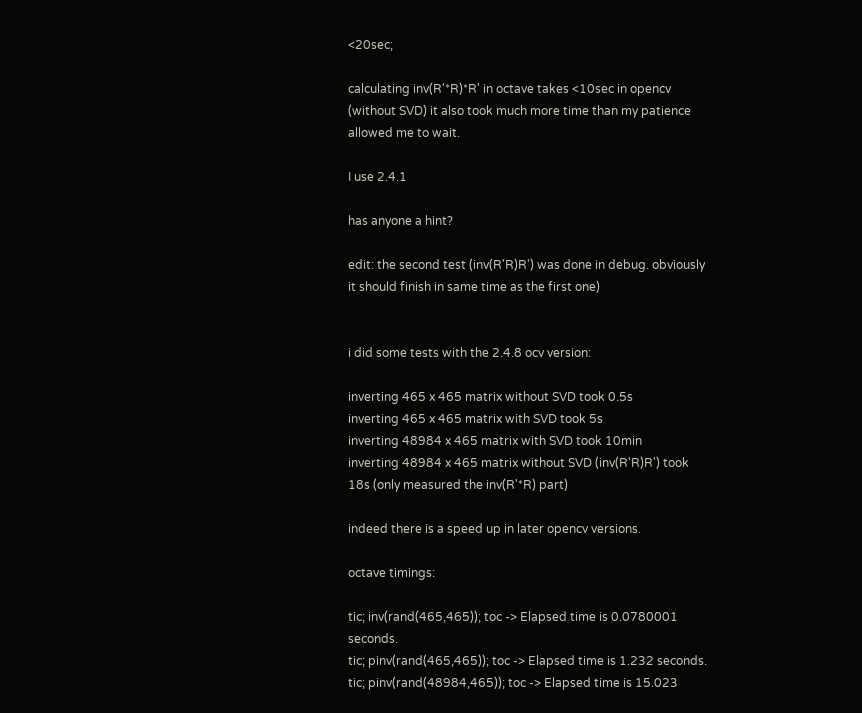<20sec;

calculating inv(R'*R)*R' in octave takes <10sec in opencv (without SVD) it also took much more time than my patience allowed me to wait.

I use 2.4.1

has anyone a hint?

edit: the second test (inv(R'R)R') was done in debug. obviously it should finish in same time as the first one)


i did some tests with the 2.4.8 ocv version:

inverting 465 x 465 matrix without SVD took 0.5s
inverting 465 x 465 matrix with SVD took 5s
inverting 48984 x 465 matrix with SVD took 10min
inverting 48984 x 465 matrix without SVD (inv(R'R)R') took 18s (only measured the inv(R'*R) part)

indeed there is a speed up in later opencv versions.

octave timings:

tic; inv(rand(465,465)); toc -> Elapsed time is 0.0780001 seconds.
tic; pinv(rand(465,465)); toc -> Elapsed time is 1.232 seconds.
tic; pinv(rand(48984,465)); toc -> Elapsed time is 15.023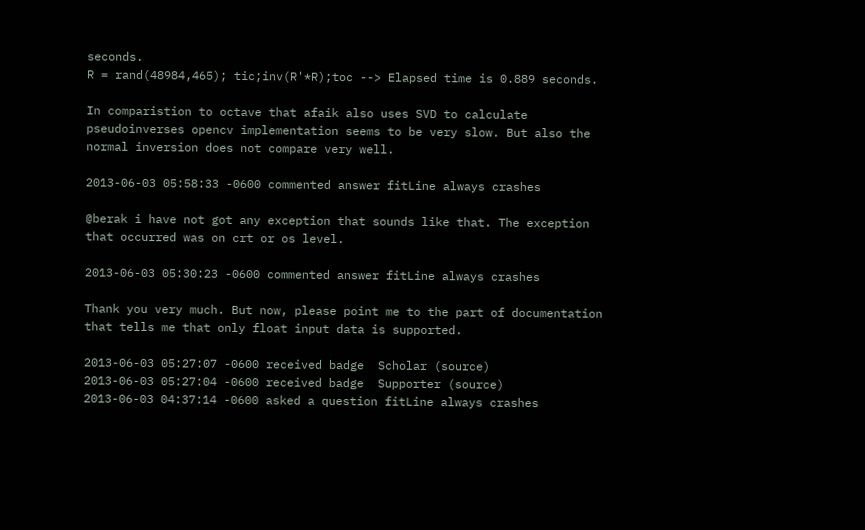seconds.
R = rand(48984,465); tic;inv(R'*R);toc --> Elapsed time is 0.889 seconds.

In comparistion to octave that afaik also uses SVD to calculate pseudoinverses opencv implementation seems to be very slow. But also the normal inversion does not compare very well.

2013-06-03 05:58:33 -0600 commented answer fitLine always crashes

@berak i have not got any exception that sounds like that. The exception that occurred was on crt or os level.

2013-06-03 05:30:23 -0600 commented answer fitLine always crashes

Thank you very much. But now, please point me to the part of documentation that tells me that only float input data is supported.

2013-06-03 05:27:07 -0600 received badge  Scholar (source)
2013-06-03 05:27:04 -0600 received badge  Supporter (source)
2013-06-03 04:37:14 -0600 asked a question fitLine always crashes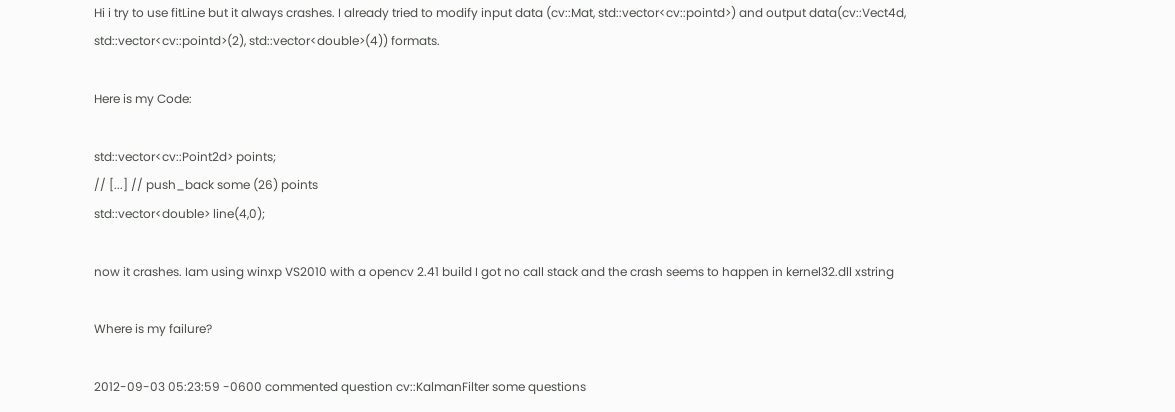Hi i try to use fitLine but it always crashes. I already tried to modify input data (cv::Mat, std::vector<cv::pointd>) and output data(cv::Vect4d, std::vector<cv::pointd>(2), std::vector<double>(4)) formats.

Here is my Code:

std::vector<cv::Point2d> points;
// [...] // push_back some (26) points
std::vector<double> line(4,0);

now it crashes. Iam using winxp VS2010 with a opencv 2.41 build I got no call stack and the crash seems to happen in kernel32.dll xstring

Where is my failure?

2012-09-03 05:23:59 -0600 commented question cv::KalmanFilter some questions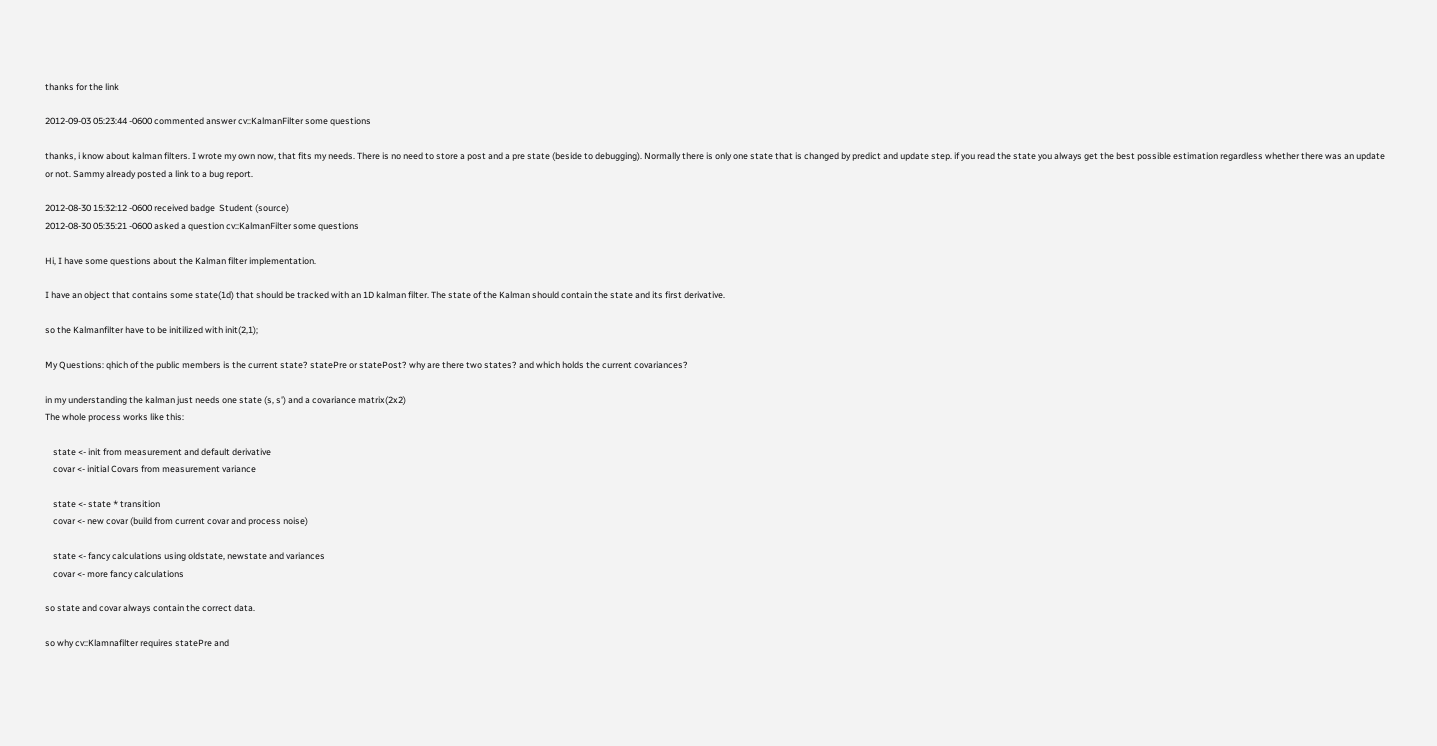thanks for the link

2012-09-03 05:23:44 -0600 commented answer cv::KalmanFilter some questions

thanks, i know about kalman filters. I wrote my own now, that fits my needs. There is no need to store a post and a pre state (beside to debugging). Normally there is only one state that is changed by predict and update step. if you read the state you always get the best possible estimation regardless whether there was an update or not. Sammy already posted a link to a bug report.

2012-08-30 15:32:12 -0600 received badge  Student (source)
2012-08-30 05:35:21 -0600 asked a question cv::KalmanFilter some questions

Hi, I have some questions about the Kalman filter implementation.

I have an object that contains some state(1d) that should be tracked with an 1D kalman filter. The state of the Kalman should contain the state and its first derivative.

so the Kalmanfilter have to be initilized with init(2,1);

My Questions: qhich of the public members is the current state? statePre or statePost? why are there two states? and which holds the current covariances?

in my understanding the kalman just needs one state (s, s') and a covariance matrix(2x2)
The whole process works like this:

    state <- init from measurement and default derivative
    covar <- initial Covars from measurement variance

    state <- state * transition
    covar <- new covar (build from current covar and process noise)

    state <- fancy calculations using oldstate, newstate and variances
    covar <- more fancy calculations

so state and covar always contain the correct data.

so why cv::Klamnafilter requires statePre and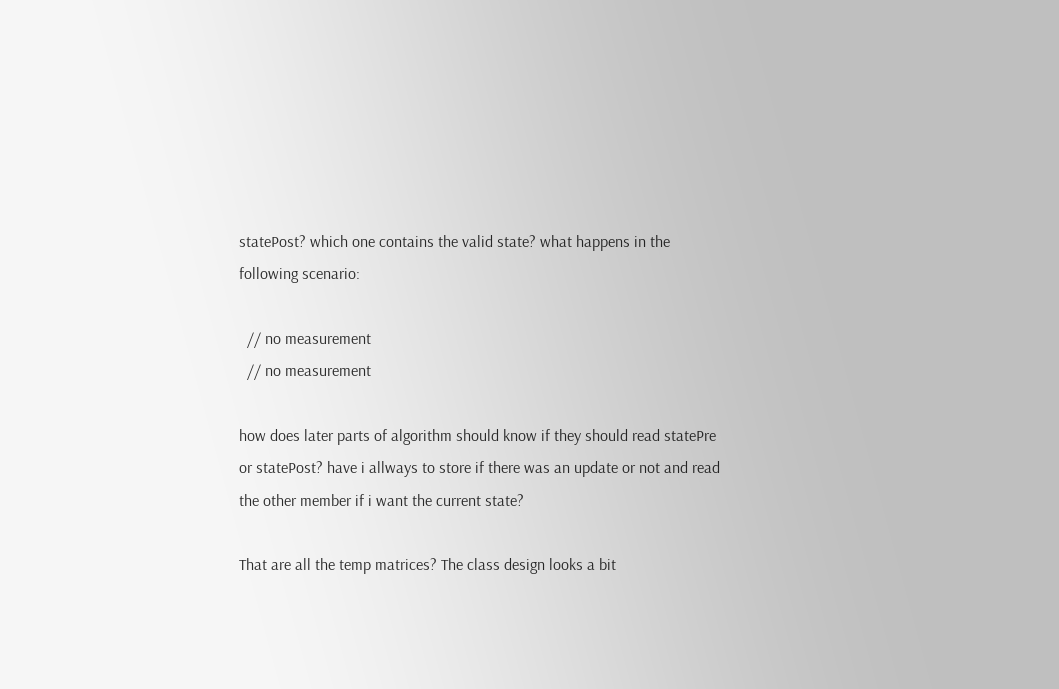statePost? which one contains the valid state? what happens in the following scenario:

  // no measurement
  // no measurement

how does later parts of algorithm should know if they should read statePre or statePost? have i allways to store if there was an update or not and read the other member if i want the current state?

That are all the temp matrices? The class design looks a bit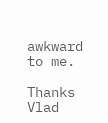awkward to me.

Thanks Vlad